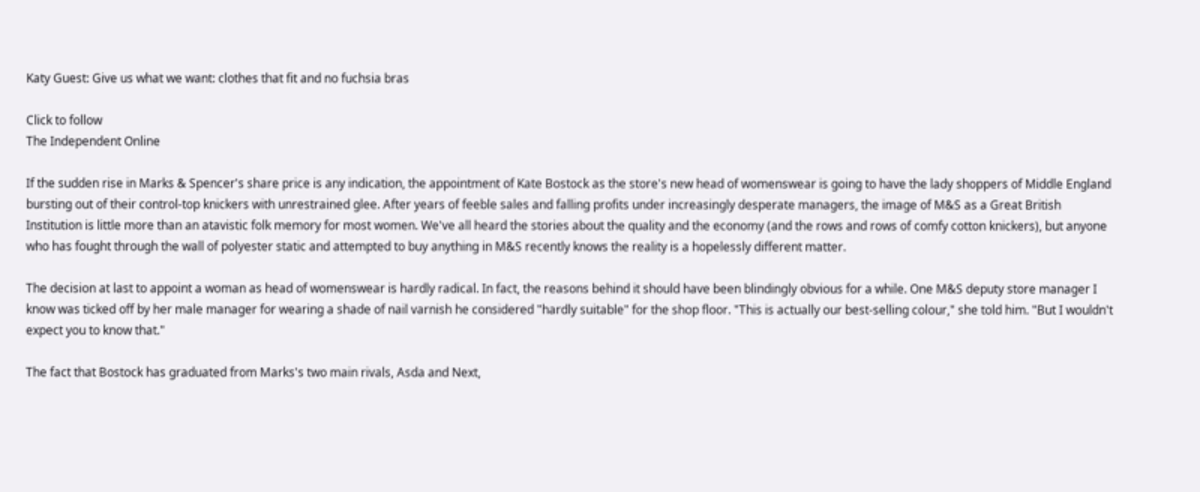Katy Guest: Give us what we want: clothes that fit and no fuchsia bras

Click to follow
The Independent Online

If the sudden rise in Marks & Spencer's share price is any indication, the appointment of Kate Bostock as the store's new head of womenswear is going to have the lady shoppers of Middle England bursting out of their control-top knickers with unrestrained glee. After years of feeble sales and falling profits under increasingly desperate managers, the image of M&S as a Great British Institution is little more than an atavistic folk memory for most women. We've all heard the stories about the quality and the economy (and the rows and rows of comfy cotton knickers), but anyone who has fought through the wall of polyester static and attempted to buy anything in M&S recently knows the reality is a hopelessly different matter.

The decision at last to appoint a woman as head of womenswear is hardly radical. In fact, the reasons behind it should have been blindingly obvious for a while. One M&S deputy store manager I know was ticked off by her male manager for wearing a shade of nail varnish he considered "hardly suitable" for the shop floor. "This is actually our best-selling colour," she told him. "But I wouldn't expect you to know that."

The fact that Bostock has graduated from Marks's two main rivals, Asda and Next,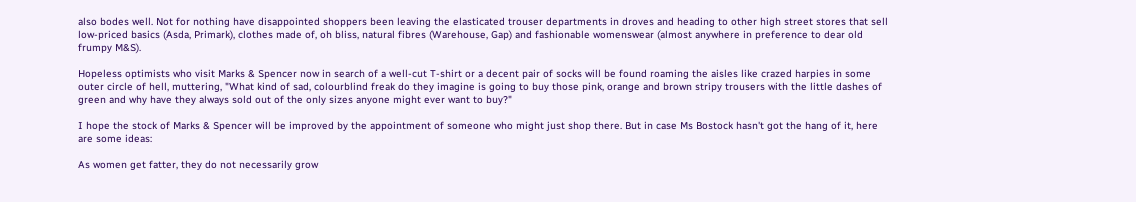also bodes well. Not for nothing have disappointed shoppers been leaving the elasticated trouser departments in droves and heading to other high street stores that sell low-priced basics (Asda, Primark), clothes made of, oh bliss, natural fibres (Warehouse, Gap) and fashionable womenswear (almost anywhere in preference to dear old frumpy M&S).

Hopeless optimists who visit Marks & Spencer now in search of a well-cut T-shirt or a decent pair of socks will be found roaming the aisles like crazed harpies in some outer circle of hell, muttering, "What kind of sad, colourblind freak do they imagine is going to buy those pink, orange and brown stripy trousers with the little dashes of green and why have they always sold out of the only sizes anyone might ever want to buy?"

I hope the stock of Marks & Spencer will be improved by the appointment of someone who might just shop there. But in case Ms Bostock hasn't got the hang of it, here are some ideas:

As women get fatter, they do not necessarily grow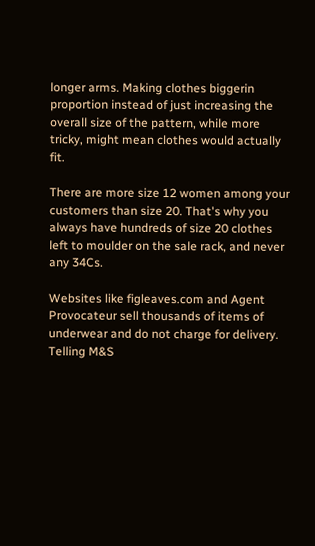longer arms. Making clothes biggerin proportion instead of just increasing the overall size of the pattern, while more tricky, might mean clothes would actually fit.

There are more size 12 women among your customers than size 20. That's why you always have hundreds of size 20 clothes left to moulder on the sale rack, and never any 34Cs.

Websites like figleaves.com and Agent Provocateur sell thousands of items of underwear and do not charge for delivery. Telling M&S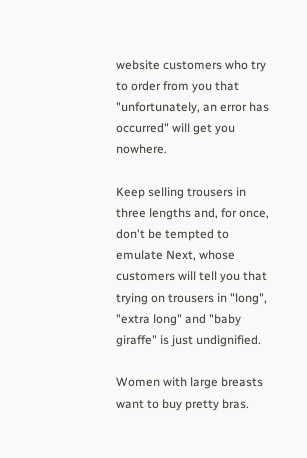website customers who try to order from you that "unfortunately, an error has occurred" will get you nowhere.

Keep selling trousers in three lengths and, for once, don't be tempted to emulate Next, whose customers will tell you that trying on trousers in "long", "extra long" and "baby giraffe" is just undignified.

Women with large breasts want to buy pretty bras.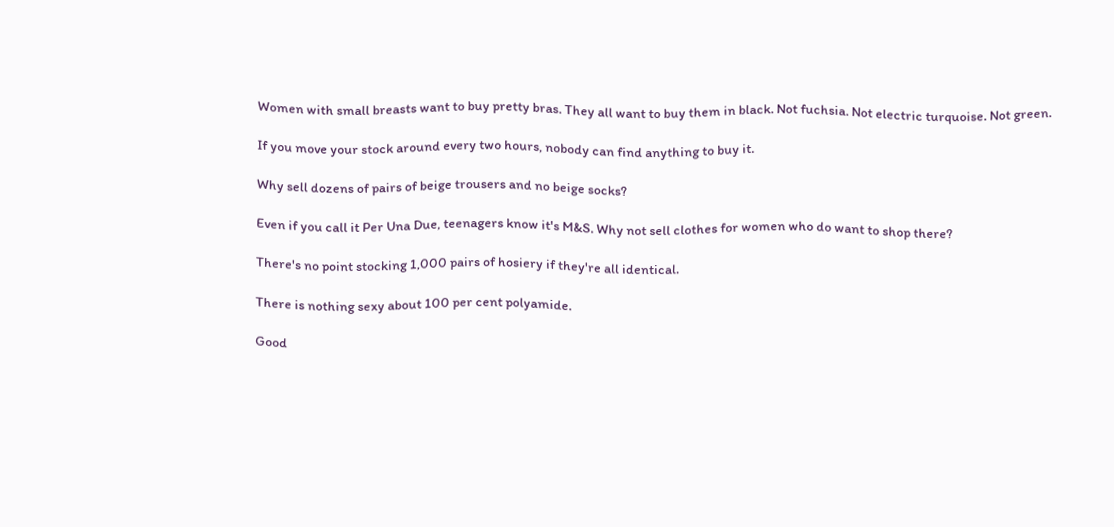Women with small breasts want to buy pretty bras. They all want to buy them in black. Not fuchsia. Not electric turquoise. Not green.

If you move your stock around every two hours, nobody can find anything to buy it.

Why sell dozens of pairs of beige trousers and no beige socks?

Even if you call it Per Una Due, teenagers know it's M&S. Why not sell clothes for women who do want to shop there?

There's no point stocking 1,000 pairs of hosiery if they're all identical.

There is nothing sexy about 100 per cent polyamide.

Good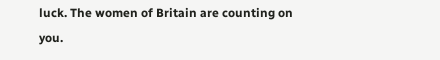luck. The women of Britain are counting on you.